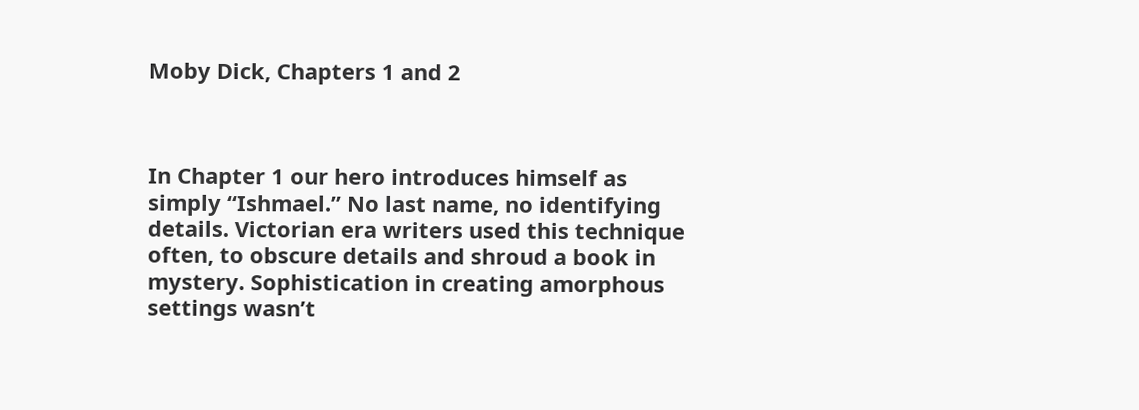Moby Dick, Chapters 1 and 2



In Chapter 1 our hero introduces himself as simply “Ishmael.” No last name, no identifying details. Victorian era writers used this technique often, to obscure details and shroud a book in mystery. Sophistication in creating amorphous settings wasn’t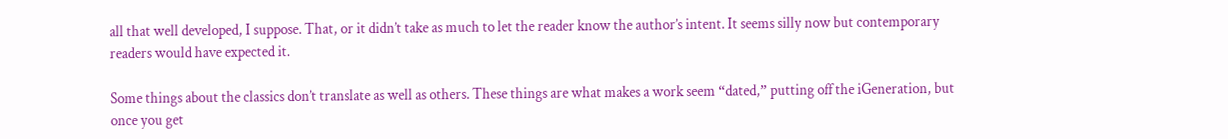all that well developed, I suppose. That, or it didn’t take as much to let the reader know the author’s intent. It seems silly now but contemporary readers would have expected it.

Some things about the classics don’t translate as well as others. These things are what makes a work seem “dated,” putting off the iGeneration, but once you get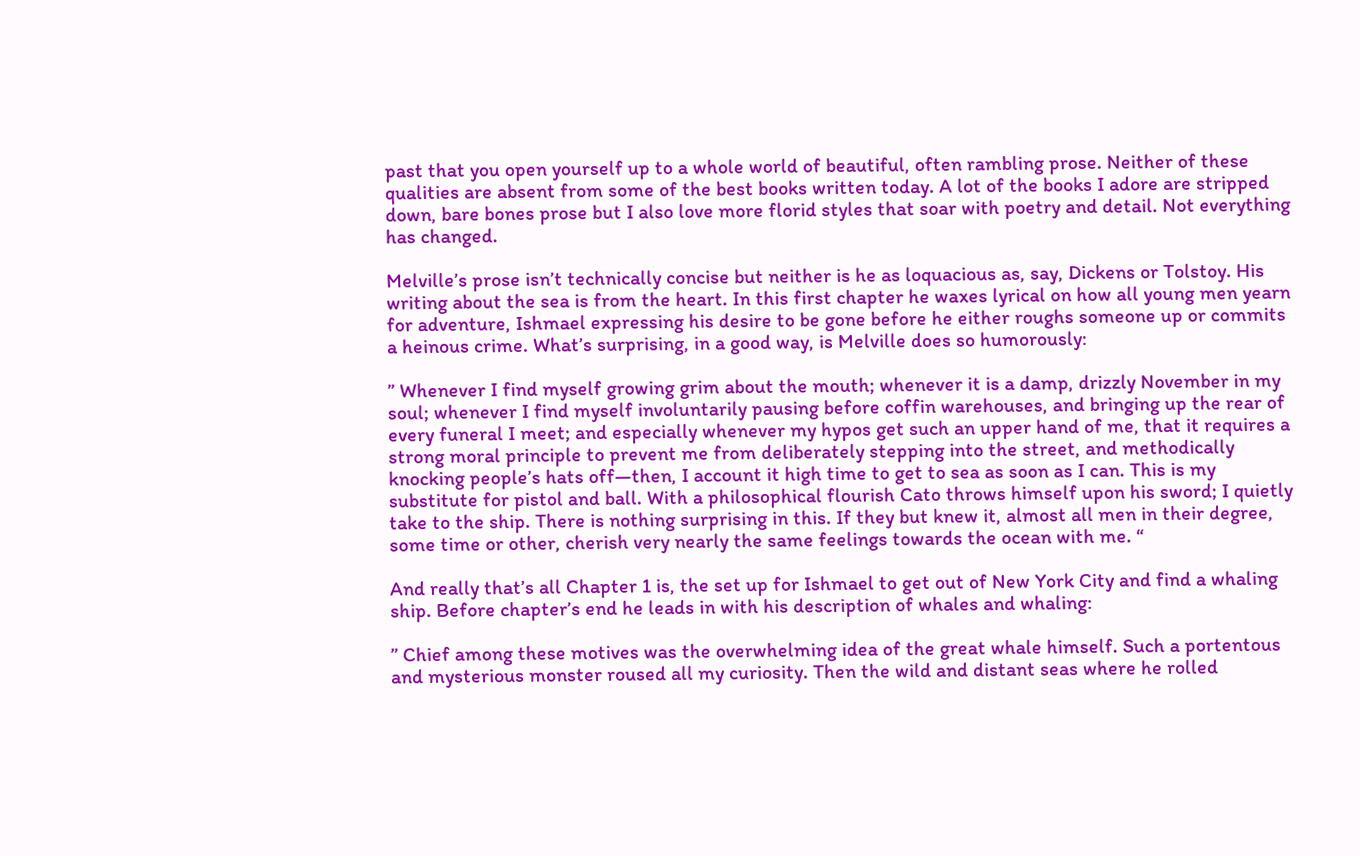past that you open yourself up to a whole world of beautiful, often rambling prose. Neither of these qualities are absent from some of the best books written today. A lot of the books I adore are stripped down, bare bones prose but I also love more florid styles that soar with poetry and detail. Not everything has changed.

Melville’s prose isn’t technically concise but neither is he as loquacious as, say, Dickens or Tolstoy. His writing about the sea is from the heart. In this first chapter he waxes lyrical on how all young men yearn for adventure, Ishmael expressing his desire to be gone before he either roughs someone up or commits a heinous crime. What’s surprising, in a good way, is Melville does so humorously:

” Whenever I find myself growing grim about the mouth; whenever it is a damp, drizzly November in my soul; whenever I find myself involuntarily pausing before coffin warehouses, and bringing up the rear of every funeral I meet; and especially whenever my hypos get such an upper hand of me, that it requires a strong moral principle to prevent me from deliberately stepping into the street, and methodically knocking people’s hats off—then, I account it high time to get to sea as soon as I can. This is my substitute for pistol and ball. With a philosophical flourish Cato throws himself upon his sword; I quietly take to the ship. There is nothing surprising in this. If they but knew it, almost all men in their degree, some time or other, cherish very nearly the same feelings towards the ocean with me. “

And really that’s all Chapter 1 is, the set up for Ishmael to get out of New York City and find a whaling ship. Before chapter’s end he leads in with his description of whales and whaling:

” Chief among these motives was the overwhelming idea of the great whale himself. Such a portentous and mysterious monster roused all my curiosity. Then the wild and distant seas where he rolled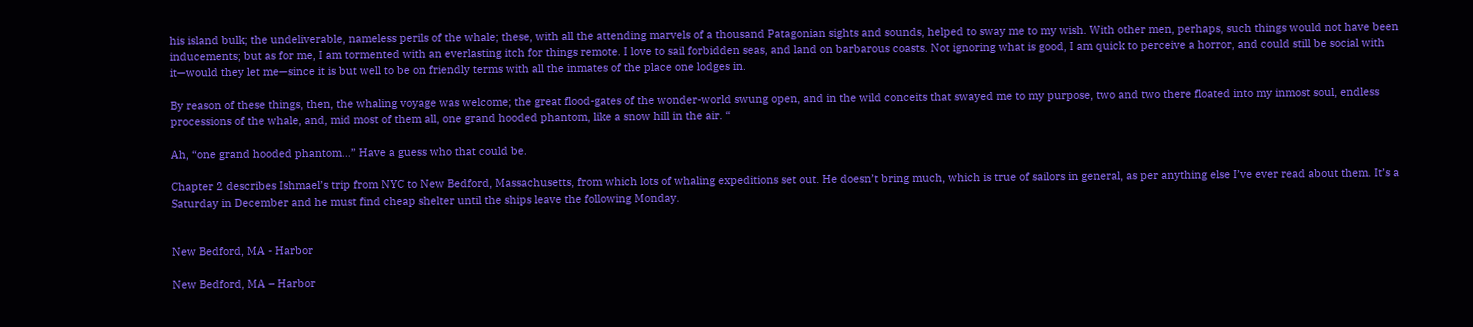his island bulk; the undeliverable, nameless perils of the whale; these, with all the attending marvels of a thousand Patagonian sights and sounds, helped to sway me to my wish. With other men, perhaps, such things would not have been inducements; but as for me, I am tormented with an everlasting itch for things remote. I love to sail forbidden seas, and land on barbarous coasts. Not ignoring what is good, I am quick to perceive a horror, and could still be social with it—would they let me—since it is but well to be on friendly terms with all the inmates of the place one lodges in.

By reason of these things, then, the whaling voyage was welcome; the great flood-gates of the wonder-world swung open, and in the wild conceits that swayed me to my purpose, two and two there floated into my inmost soul, endless processions of the whale, and, mid most of them all, one grand hooded phantom, like a snow hill in the air. “

Ah, “one grand hooded phantom…” Have a guess who that could be.

Chapter 2 describes Ishmael’s trip from NYC to New Bedford, Massachusetts, from which lots of whaling expeditions set out. He doesn’t bring much, which is true of sailors in general, as per anything else I’ve ever read about them. It’s a Saturday in December and he must find cheap shelter until the ships leave the following Monday.


New Bedford, MA - Harbor

New Bedford, MA – Harbor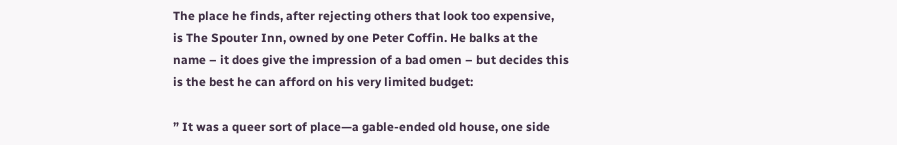The place he finds, after rejecting others that look too expensive,  is The Spouter Inn, owned by one Peter Coffin. He balks at the name – it does give the impression of a bad omen – but decides this is the best he can afford on his very limited budget:

” It was a queer sort of place—a gable-ended old house, one side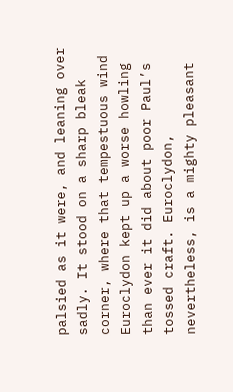palsied as it were, and leaning over sadly. It stood on a sharp bleak corner, where that tempestuous wind Euroclydon kept up a worse howling than ever it did about poor Paul’s tossed craft. Euroclydon, nevertheless, is a mighty pleasant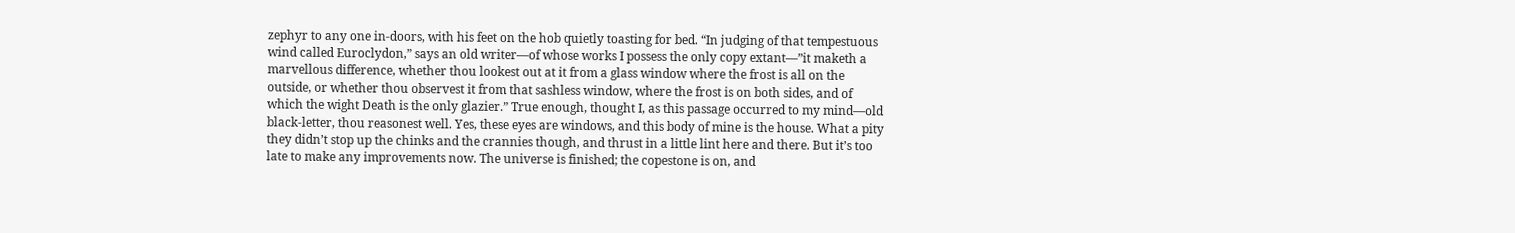zephyr to any one in-doors, with his feet on the hob quietly toasting for bed. “In judging of that tempestuous wind called Euroclydon,” says an old writer—of whose works I possess the only copy extant—”it maketh a marvellous difference, whether thou lookest out at it from a glass window where the frost is all on the outside, or whether thou observest it from that sashless window, where the frost is on both sides, and of which the wight Death is the only glazier.” True enough, thought I, as this passage occurred to my mind—old black-letter, thou reasonest well. Yes, these eyes are windows, and this body of mine is the house. What a pity they didn’t stop up the chinks and the crannies though, and thrust in a little lint here and there. But it’s too late to make any improvements now. The universe is finished; the copestone is on, and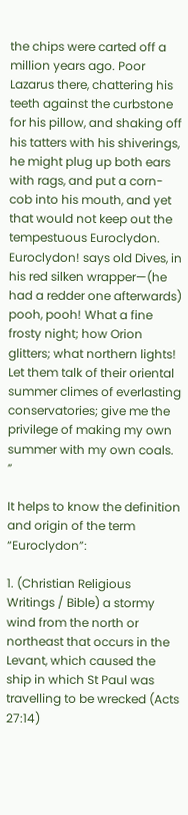the chips were carted off a million years ago. Poor Lazarus there, chattering his teeth against the curbstone for his pillow, and shaking off his tatters with his shiverings, he might plug up both ears with rags, and put a corn-cob into his mouth, and yet that would not keep out the tempestuous Euroclydon. Euroclydon! says old Dives, in his red silken wrapper—(he had a redder one afterwards) pooh, pooh! What a fine frosty night; how Orion glitters; what northern lights! Let them talk of their oriental summer climes of everlasting conservatories; give me the privilege of making my own summer with my own coals. ”

It helps to know the definition and origin of the term “Euroclydon”:

1. (Christian Religious Writings / Bible) a stormy wind from the north or northeast that occurs in the Levant, which caused the ship in which St Paul was travelling to be wrecked (Acts 27:14)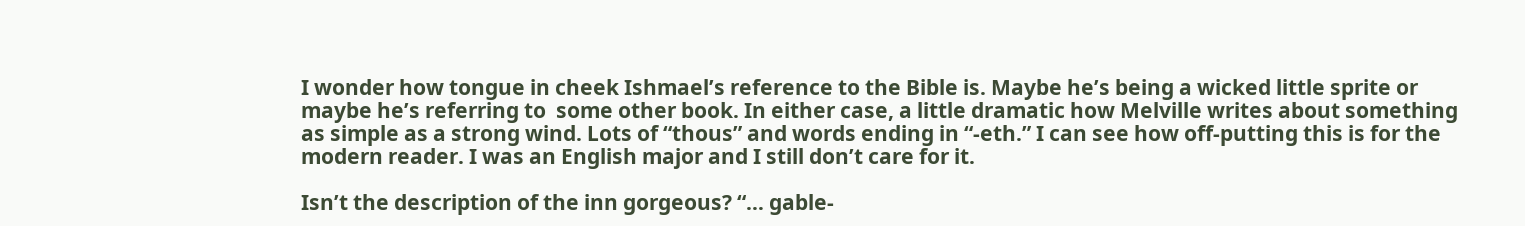I wonder how tongue in cheek Ishmael’s reference to the Bible is. Maybe he’s being a wicked little sprite or maybe he’s referring to  some other book. In either case, a little dramatic how Melville writes about something as simple as a strong wind. Lots of “thous” and words ending in “-eth.” I can see how off-putting this is for the modern reader. I was an English major and I still don’t care for it.

Isn’t the description of the inn gorgeous? “… gable-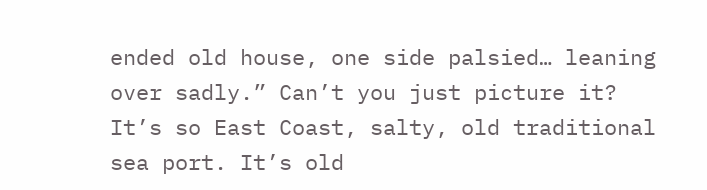ended old house, one side palsied… leaning over sadly.” Can’t you just picture it? It’s so East Coast, salty, old traditional sea port. It’s old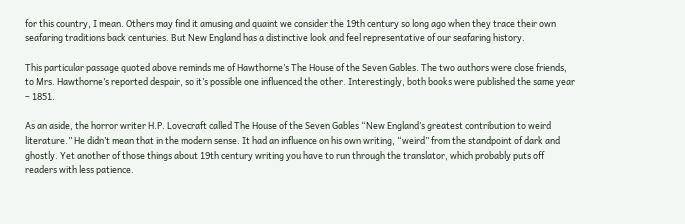for this country, I mean. Others may find it amusing and quaint we consider the 19th century so long ago when they trace their own seafaring traditions back centuries. But New England has a distinctive look and feel representative of our seafaring history.

This particular passage quoted above reminds me of Hawthorne’s The House of the Seven Gables. The two authors were close friends, to Mrs. Hawthorne’s reported despair, so it’s possible one influenced the other. Interestingly, both books were published the same year – 1851.

As an aside, the horror writer H.P. Lovecraft called The House of the Seven Gables “New England’s greatest contribution to weird literature.” He didn’t mean that in the modern sense. It had an influence on his own writing, “weird” from the standpoint of dark and ghostly. Yet another of those things about 19th century writing you have to run through the translator, which probably puts off readers with less patience.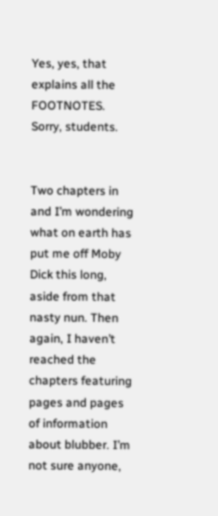Yes, yes, that explains all the FOOTNOTES. Sorry, students.


Two chapters in and I’m wondering what on earth has put me off Moby Dick this long, aside from that nasty nun. Then again, I haven’t reached the chapters featuring pages and pages of information about blubber. I’m not sure anyone,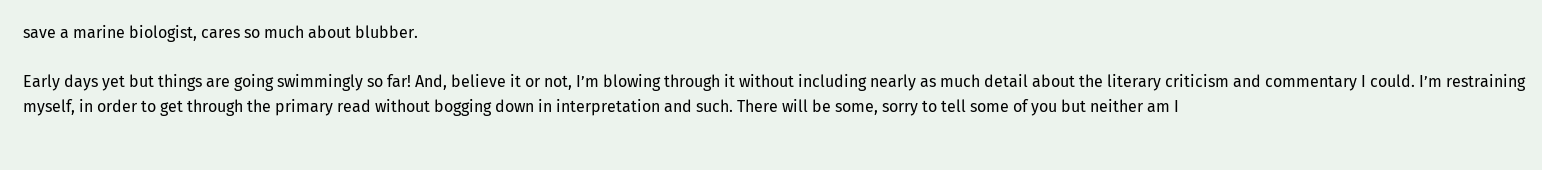save a marine biologist, cares so much about blubber.

Early days yet but things are going swimmingly so far! And, believe it or not, I’m blowing through it without including nearly as much detail about the literary criticism and commentary I could. I’m restraining myself, in order to get through the primary read without bogging down in interpretation and such. There will be some, sorry to tell some of you but neither am I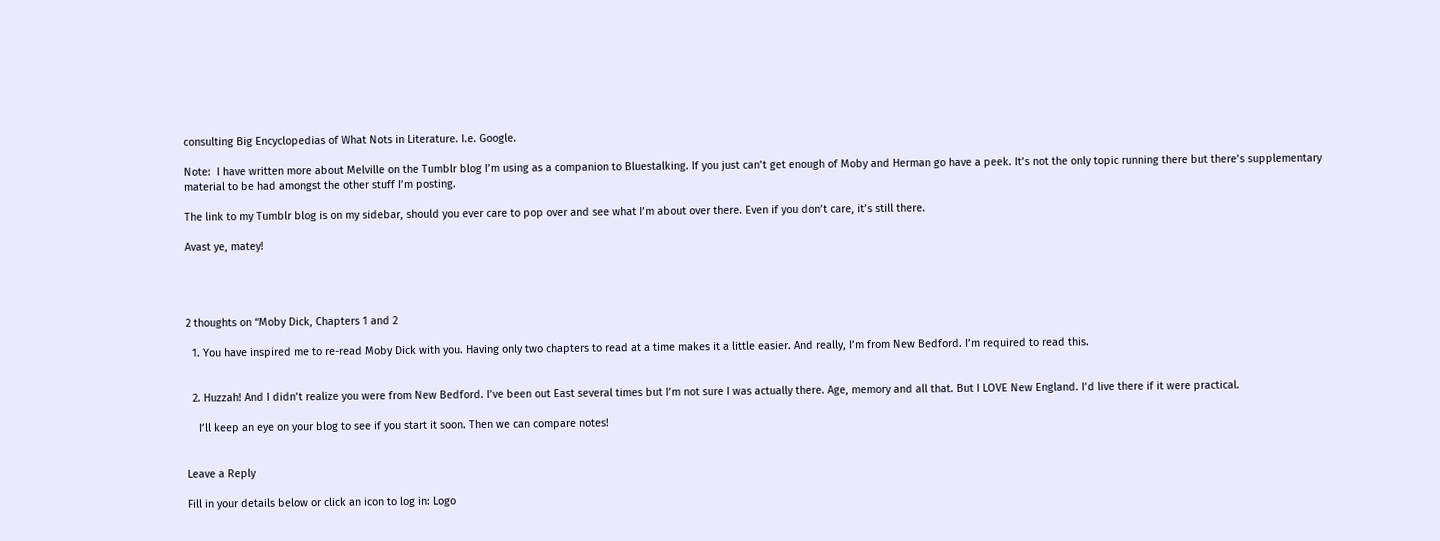consulting Big Encyclopedias of What Nots in Literature. I.e. Google.

Note:  I have written more about Melville on the Tumblr blog I’m using as a companion to Bluestalking. If you just can’t get enough of Moby and Herman go have a peek. It’s not the only topic running there but there’s supplementary material to be had amongst the other stuff I’m posting.

The link to my Tumblr blog is on my sidebar, should you ever care to pop over and see what I’m about over there. Even if you don’t care, it’s still there.

Avast ye, matey!




2 thoughts on “Moby Dick, Chapters 1 and 2

  1. You have inspired me to re-read Moby Dick with you. Having only two chapters to read at a time makes it a little easier. And really, I’m from New Bedford. I’m required to read this.


  2. Huzzah! And I didn’t realize you were from New Bedford. I’ve been out East several times but I’m not sure I was actually there. Age, memory and all that. But I LOVE New England. I’d live there if it were practical.

    I’ll keep an eye on your blog to see if you start it soon. Then we can compare notes!


Leave a Reply

Fill in your details below or click an icon to log in: Logo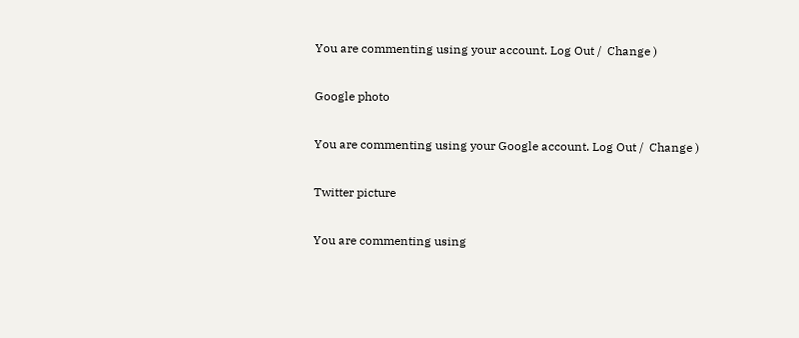You are commenting using your account. Log Out /  Change )

Google photo

You are commenting using your Google account. Log Out /  Change )

Twitter picture

You are commenting using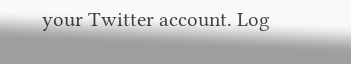your Twitter account. Log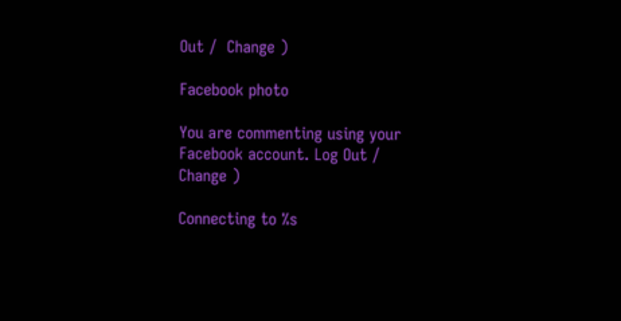Out /  Change )

Facebook photo

You are commenting using your Facebook account. Log Out /  Change )

Connecting to %s